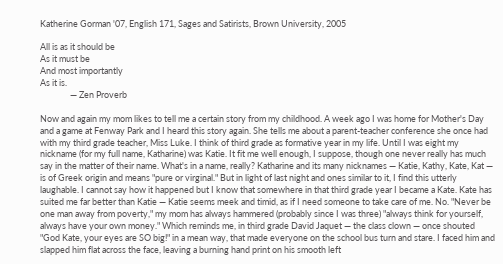Katherine Gorman '07, English 171, Sages and Satirists, Brown University, 2005

All is as it should be
As it must be
And most importantly
As it is.
               — Zen Proverb

Now and again my mom likes to tell me a certain story from my childhood. A week ago I was home for Mother's Day and a game at Fenway Park and I heard this story again. She tells me about a parent-teacher conference she once had with my third grade teacher, Miss Luke. I think of third grade as formative year in my life. Until I was eight my nickname (for my full name, Katharine) was Katie. It fit me well enough, I suppose, though one never really has much say in the matter of their name. What's in a name, really? Katharine and its many nicknames — Katie, Kathy, Kate, Kat — is of Greek origin and means "pure or virginal." But in light of last night and ones similar to it, I find this utterly laughable. I cannot say how it happened but I know that somewhere in that third grade year I became a Kate. Kate has suited me far better than Katie — Katie seems meek and timid, as if I need someone to take care of me. No. "Never be one man away from poverty," my mom has always hammered (probably since I was three) "always think for yourself, always have your own money." Which reminds me, in third grade David Jaquet — the class clown — once shouted "God Kate, your eyes are SO big!" in a mean way, that made everyone on the school bus turn and stare. I faced him and slapped him flat across the face, leaving a burning hand print on his smooth left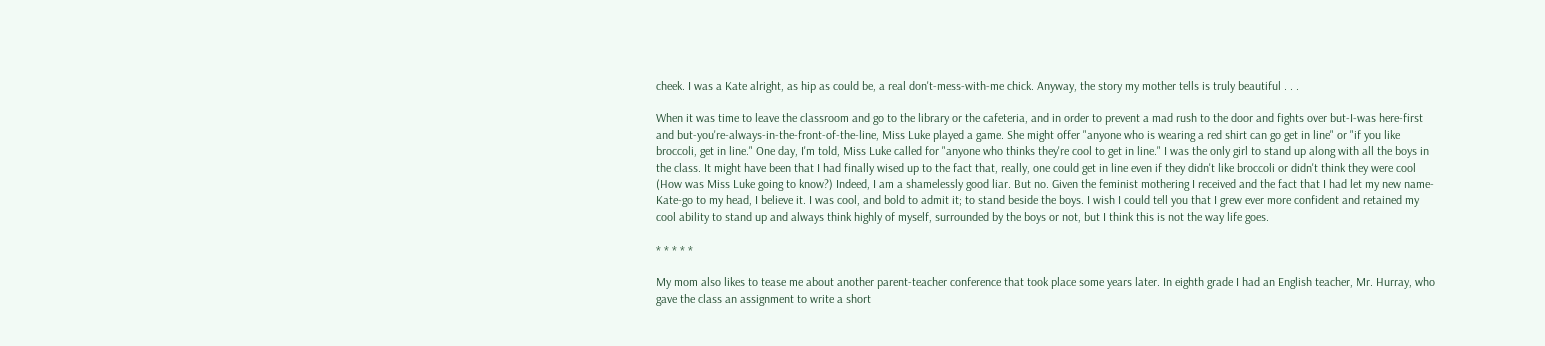cheek. I was a Kate alright, as hip as could be, a real don't-mess-with-me chick. Anyway, the story my mother tells is truly beautiful . . .

When it was time to leave the classroom and go to the library or the cafeteria, and in order to prevent a mad rush to the door and fights over but-I-was here-first and but-you're-always-in-the-front-of-the-line, Miss Luke played a game. She might offer "anyone who is wearing a red shirt can go get in line" or "if you like broccoli, get in line." One day, I'm told, Miss Luke called for "anyone who thinks they're cool to get in line." I was the only girl to stand up along with all the boys in the class. It might have been that I had finally wised up to the fact that, really, one could get in line even if they didn't like broccoli or didn't think they were cool (How was Miss Luke going to know?) Indeed, I am a shamelessly good liar. But no. Given the feminist mothering I received and the fact that I had let my new name-Kate-go to my head, I believe it. I was cool, and bold to admit it; to stand beside the boys. I wish I could tell you that I grew ever more confident and retained my cool ability to stand up and always think highly of myself, surrounded by the boys or not, but I think this is not the way life goes.

* * * * *

My mom also likes to tease me about another parent-teacher conference that took place some years later. In eighth grade I had an English teacher, Mr. Hurray, who gave the class an assignment to write a short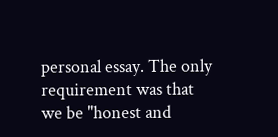personal essay. The only requirement was that we be "honest and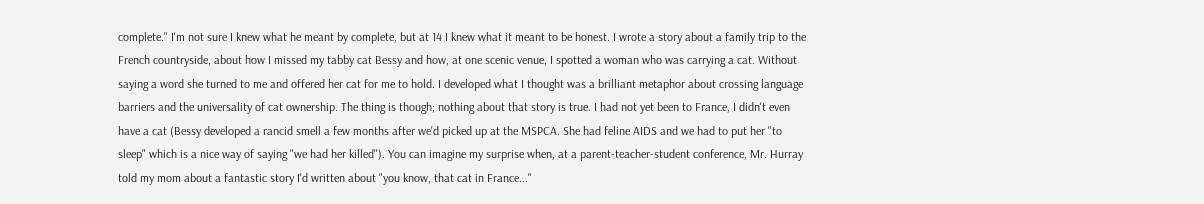complete." I'm not sure I knew what he meant by complete, but at 14 I knew what it meant to be honest. I wrote a story about a family trip to the French countryside, about how I missed my tabby cat Bessy and how, at one scenic venue, I spotted a woman who was carrying a cat. Without saying a word she turned to me and offered her cat for me to hold. I developed what I thought was a brilliant metaphor about crossing language barriers and the universality of cat ownership. The thing is though; nothing about that story is true. I had not yet been to France, I didn't even have a cat (Bessy developed a rancid smell a few months after we'd picked up at the MSPCA. She had feline AIDS and we had to put her "to sleep" which is a nice way of saying "we had her killed"). You can imagine my surprise when, at a parent-teacher-student conference, Mr. Hurray told my mom about a fantastic story I'd written about "you know, that cat in France..."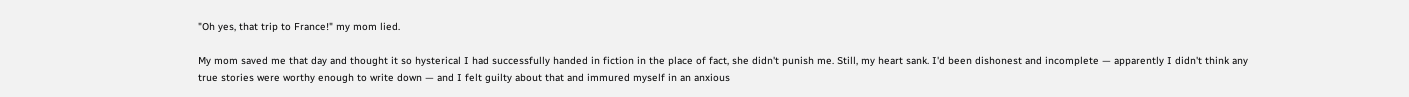"Oh yes, that trip to France!" my mom lied.

My mom saved me that day and thought it so hysterical I had successfully handed in fiction in the place of fact, she didn't punish me. Still, my heart sank. I'd been dishonest and incomplete — apparently I didn't think any true stories were worthy enough to write down — and I felt guilty about that and immured myself in an anxious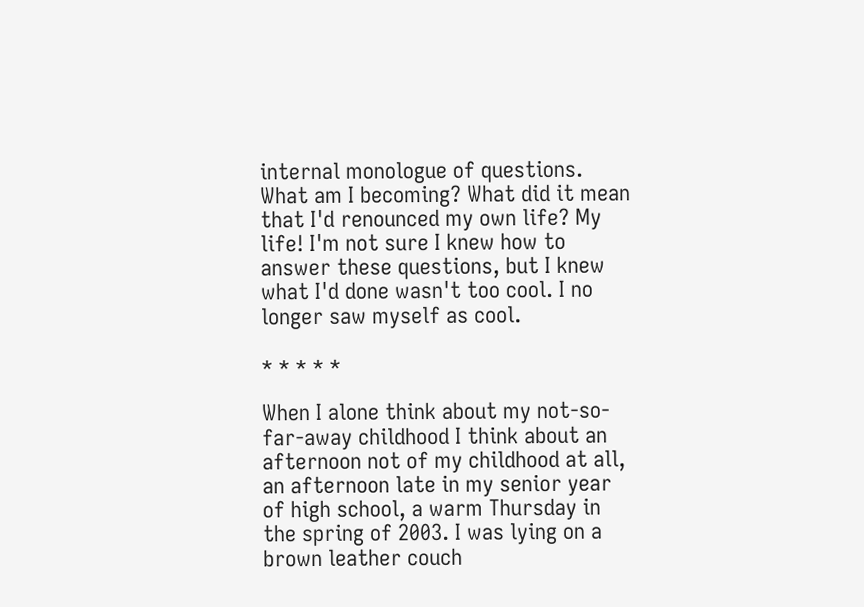internal monologue of questions. What am I becoming? What did it mean that I'd renounced my own life? My life! I'm not sure I knew how to answer these questions, but I knew what I'd done wasn't too cool. I no longer saw myself as cool.

* * * * *

When I alone think about my not-so-far-away childhood I think about an afternoon not of my childhood at all, an afternoon late in my senior year of high school, a warm Thursday in the spring of 2003. I was lying on a brown leather couch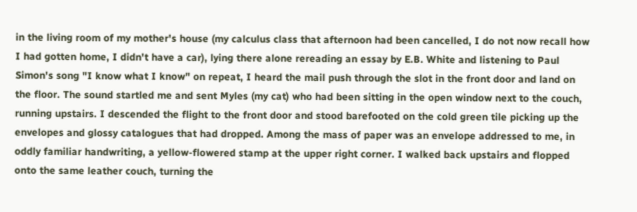in the living room of my mother's house (my calculus class that afternoon had been cancelled, I do not now recall how I had gotten home, I didn't have a car), lying there alone rereading an essay by E.B. White and listening to Paul Simon's song "I know what I know" on repeat, I heard the mail push through the slot in the front door and land on the floor. The sound startled me and sent Myles (my cat) who had been sitting in the open window next to the couch, running upstairs. I descended the flight to the front door and stood barefooted on the cold green tile picking up the envelopes and glossy catalogues that had dropped. Among the mass of paper was an envelope addressed to me, in oddly familiar handwriting, a yellow-flowered stamp at the upper right corner. I walked back upstairs and flopped onto the same leather couch, turning the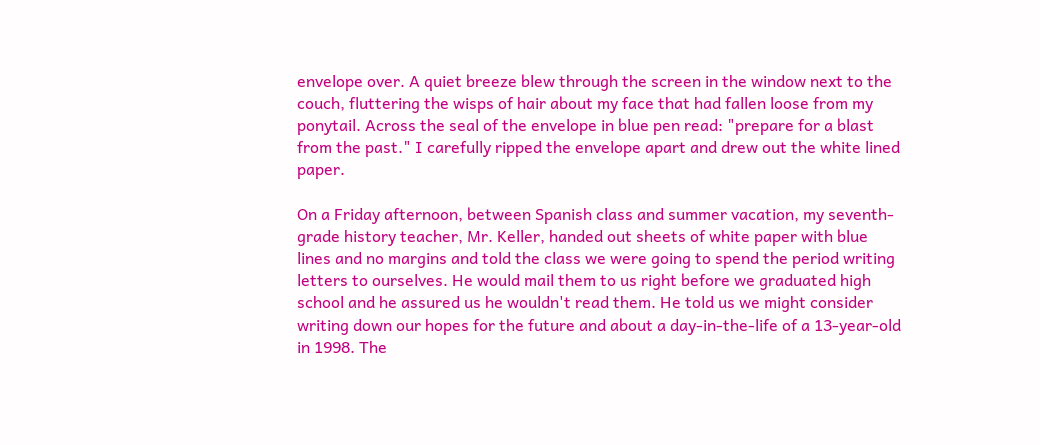envelope over. A quiet breeze blew through the screen in the window next to the couch, fluttering the wisps of hair about my face that had fallen loose from my ponytail. Across the seal of the envelope in blue pen read: "prepare for a blast from the past." I carefully ripped the envelope apart and drew out the white lined paper.

On a Friday afternoon, between Spanish class and summer vacation, my seventh-grade history teacher, Mr. Keller, handed out sheets of white paper with blue lines and no margins and told the class we were going to spend the period writing letters to ourselves. He would mail them to us right before we graduated high school and he assured us he wouldn't read them. He told us we might consider writing down our hopes for the future and about a day-in-the-life of a 13-year-old in 1998. The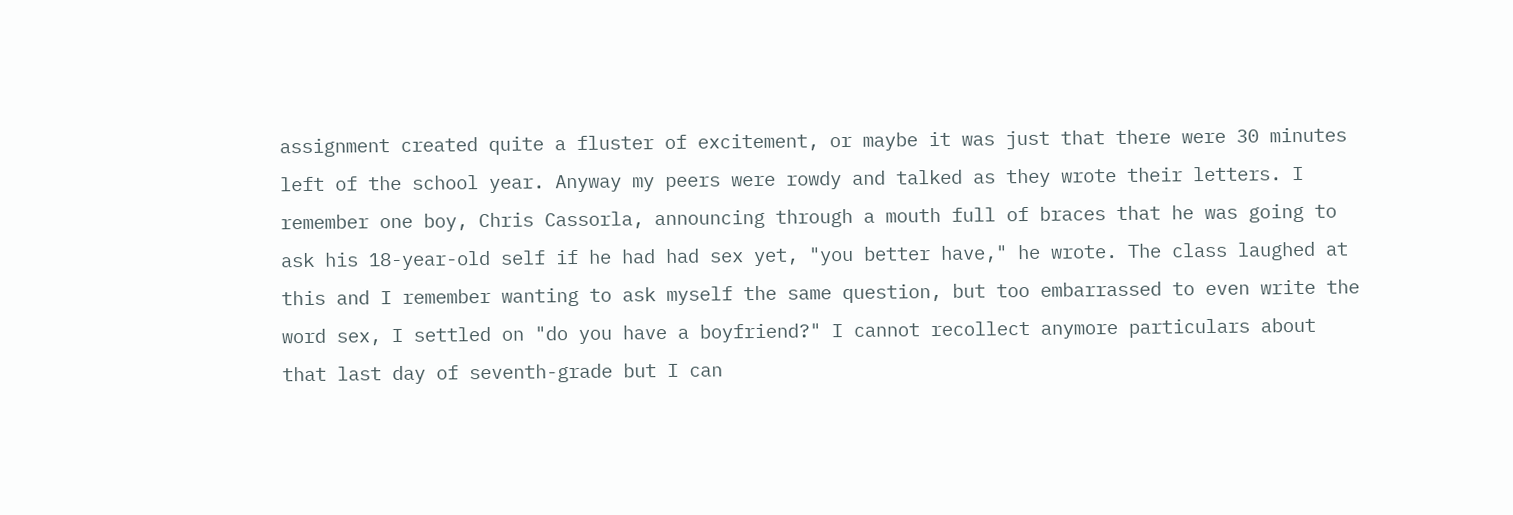assignment created quite a fluster of excitement, or maybe it was just that there were 30 minutes left of the school year. Anyway my peers were rowdy and talked as they wrote their letters. I remember one boy, Chris Cassorla, announcing through a mouth full of braces that he was going to ask his 18-year-old self if he had had sex yet, "you better have," he wrote. The class laughed at this and I remember wanting to ask myself the same question, but too embarrassed to even write the word sex, I settled on "do you have a boyfriend?" I cannot recollect anymore particulars about that last day of seventh-grade but I can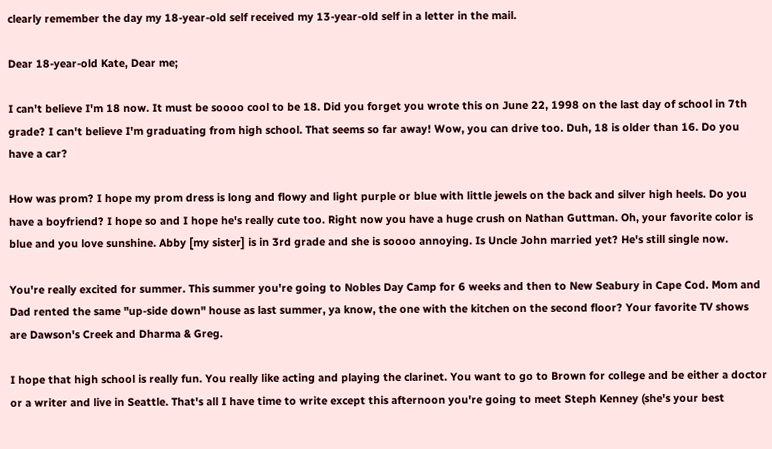clearly remember the day my 18-year-old self received my 13-year-old self in a letter in the mail.

Dear 18-year-old Kate, Dear me;

I can't believe I'm 18 now. It must be soooo cool to be 18. Did you forget you wrote this on June 22, 1998 on the last day of school in 7th grade? I can't believe I'm graduating from high school. That seems so far away! Wow, you can drive too. Duh, 18 is older than 16. Do you have a car?

How was prom? I hope my prom dress is long and flowy and light purple or blue with little jewels on the back and silver high heels. Do you have a boyfriend? I hope so and I hope he's really cute too. Right now you have a huge crush on Nathan Guttman. Oh, your favorite color is blue and you love sunshine. Abby [my sister] is in 3rd grade and she is soooo annoying. Is Uncle John married yet? He's still single now.

You're really excited for summer. This summer you're going to Nobles Day Camp for 6 weeks and then to New Seabury in Cape Cod. Mom and Dad rented the same "up-side down" house as last summer, ya know, the one with the kitchen on the second floor? Your favorite TV shows are Dawson's Creek and Dharma & Greg.

I hope that high school is really fun. You really like acting and playing the clarinet. You want to go to Brown for college and be either a doctor or a writer and live in Seattle. That's all I have time to write except this afternoon you're going to meet Steph Kenney (she's your best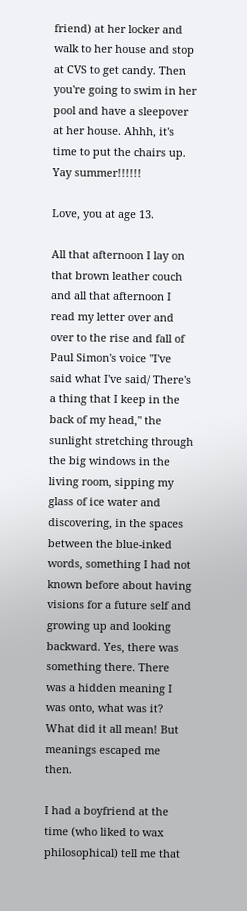friend) at her locker and walk to her house and stop at CVS to get candy. Then you're going to swim in her pool and have a sleepover at her house. Ahhh, it's time to put the chairs up. Yay summer!!!!!!

Love, you at age 13.

All that afternoon I lay on that brown leather couch and all that afternoon I read my letter over and over to the rise and fall of Paul Simon's voice "I've said what I've said/ There's a thing that I keep in the back of my head," the sunlight stretching through the big windows in the living room, sipping my glass of ice water and discovering, in the spaces between the blue-inked words, something I had not known before about having visions for a future self and growing up and looking backward. Yes, there was something there. There was a hidden meaning I was onto, what was it? What did it all mean! But meanings escaped me then.

I had a boyfriend at the time (who liked to wax philosophical) tell me that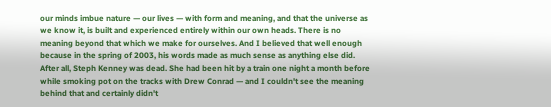our minds imbue nature — our lives — with form and meaning, and that the universe as we know it, is built and experienced entirely within our own heads. There is no meaning beyond that which we make for ourselves. And I believed that well enough because in the spring of 2003, his words made as much sense as anything else did. After all, Steph Kenney was dead. She had been hit by a train one night a month before while smoking pot on the tracks with Drew Conrad — and I couldn't see the meaning behind that and certainly didn't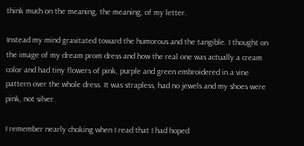think much on the meaning, the meaning, of my letter.

Instead my mind gravitated toward the humorous and the tangible. I thought on the image of my dream prom dress and how the real one was actually a cream color and had tiny flowers of pink, purple and green embroidered in a vine pattern over the whole dress. It was strapless, had no jewels and my shoes were pink, not silver.

I remember nearly choking when I read that I had hoped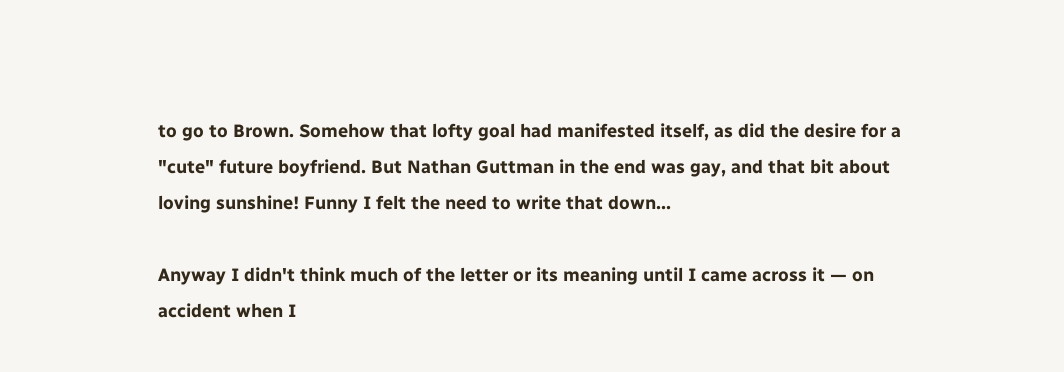to go to Brown. Somehow that lofty goal had manifested itself, as did the desire for a "cute" future boyfriend. But Nathan Guttman in the end was gay, and that bit about loving sunshine! Funny I felt the need to write that down...

Anyway I didn't think much of the letter or its meaning until I came across it — on accident when I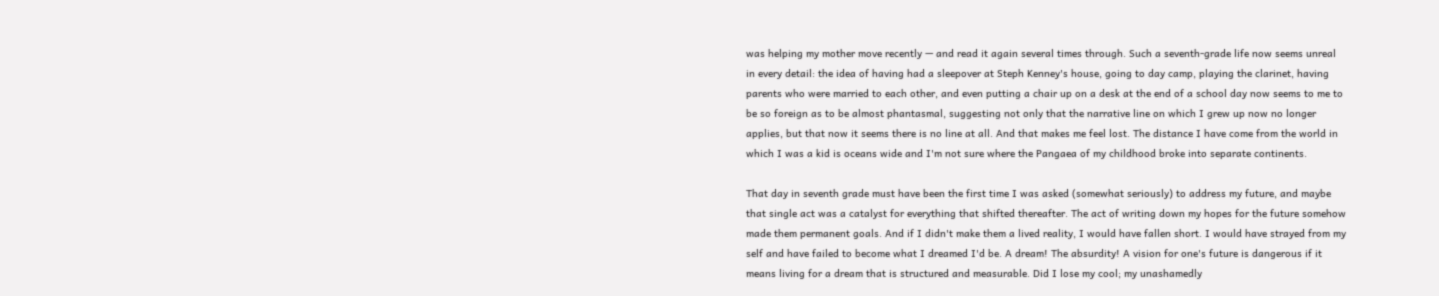was helping my mother move recently — and read it again several times through. Such a seventh-grade life now seems unreal in every detail: the idea of having had a sleepover at Steph Kenney's house, going to day camp, playing the clarinet, having parents who were married to each other, and even putting a chair up on a desk at the end of a school day now seems to me to be so foreign as to be almost phantasmal, suggesting not only that the narrative line on which I grew up now no longer applies, but that now it seems there is no line at all. And that makes me feel lost. The distance I have come from the world in which I was a kid is oceans wide and I'm not sure where the Pangaea of my childhood broke into separate continents.

That day in seventh grade must have been the first time I was asked (somewhat seriously) to address my future, and maybe that single act was a catalyst for everything that shifted thereafter. The act of writing down my hopes for the future somehow made them permanent goals. And if I didn't make them a lived reality, I would have fallen short. I would have strayed from my self and have failed to become what I dreamed I'd be. A dream! The absurdity! A vision for one's future is dangerous if it means living for a dream that is structured and measurable. Did I lose my cool; my unashamedly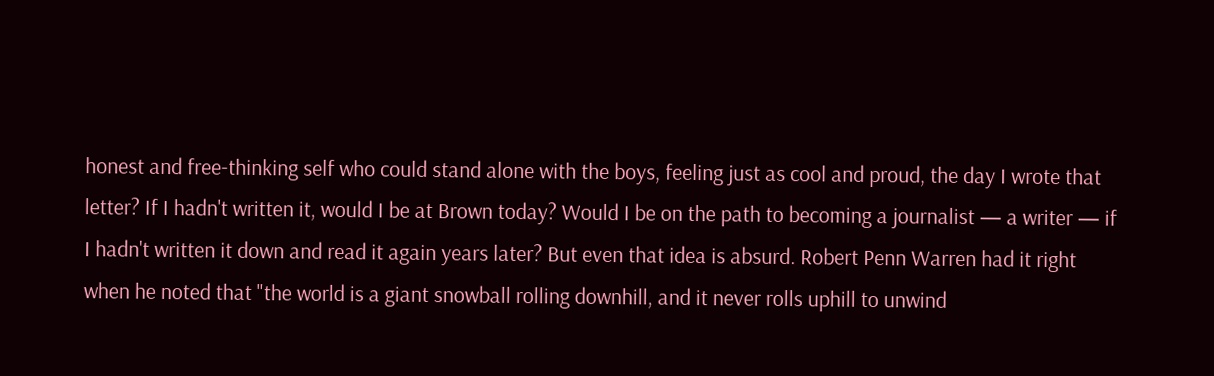honest and free-thinking self who could stand alone with the boys, feeling just as cool and proud, the day I wrote that letter? If I hadn't written it, would I be at Brown today? Would I be on the path to becoming a journalist — a writer — if I hadn't written it down and read it again years later? But even that idea is absurd. Robert Penn Warren had it right when he noted that "the world is a giant snowball rolling downhill, and it never rolls uphill to unwind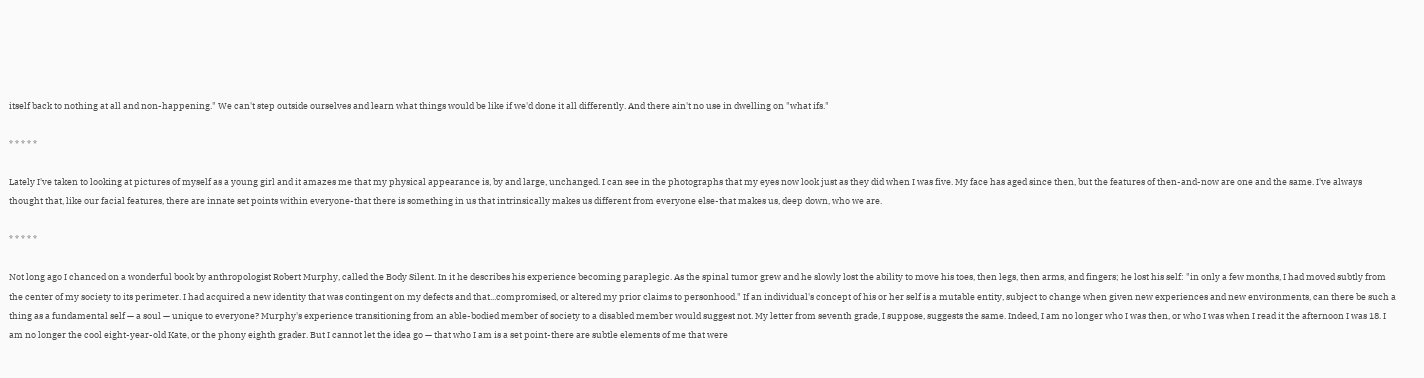itself back to nothing at all and non-happening." We can't step outside ourselves and learn what things would be like if we'd done it all differently. And there ain't no use in dwelling on "what ifs."

* * * * *

Lately I've taken to looking at pictures of myself as a young girl and it amazes me that my physical appearance is, by and large, unchanged. I can see in the photographs that my eyes now look just as they did when I was five. My face has aged since then, but the features of then-and-now are one and the same. I've always thought that, like our facial features, there are innate set points within everyone-that there is something in us that intrinsically makes us different from everyone else-that makes us, deep down, who we are.

* * * * *

Not long ago I chanced on a wonderful book by anthropologist Robert Murphy, called the Body Silent. In it he describes his experience becoming paraplegic. As the spinal tumor grew and he slowly lost the ability to move his toes, then legs, then arms, and fingers; he lost his self: "in only a few months, I had moved subtly from the center of my society to its perimeter. I had acquired a new identity that was contingent on my defects and that...compromised, or altered my prior claims to personhood." If an individual's concept of his or her self is a mutable entity, subject to change when given new experiences and new environments, can there be such a thing as a fundamental self — a soul — unique to everyone? Murphy's experience transitioning from an able-bodied member of society to a disabled member would suggest not. My letter from seventh grade, I suppose, suggests the same. Indeed, I am no longer who I was then, or who I was when I read it the afternoon I was 18. I am no longer the cool eight-year-old Kate, or the phony eighth grader. But I cannot let the idea go — that who I am is a set point-there are subtle elements of me that were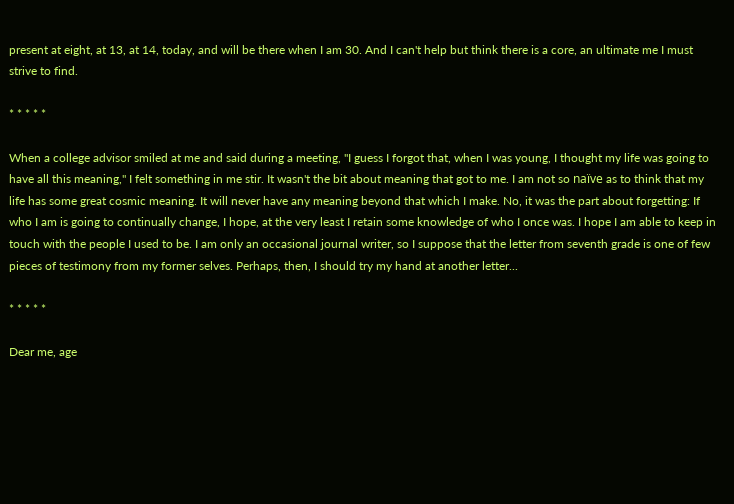present at eight, at 13, at 14, today, and will be there when I am 30. And I can't help but think there is a core, an ultimate me I must strive to find.

* * * * *

When a college advisor smiled at me and said during a meeting, "I guess I forgot that, when I was young, I thought my life was going to have all this meaning," I felt something in me stir. It wasn't the bit about meaning that got to me. I am not so naïve as to think that my life has some great cosmic meaning. It will never have any meaning beyond that which I make. No, it was the part about forgetting: If who I am is going to continually change, I hope, at the very least I retain some knowledge of who I once was. I hope I am able to keep in touch with the people I used to be. I am only an occasional journal writer, so I suppose that the letter from seventh grade is one of few pieces of testimony from my former selves. Perhaps, then, I should try my hand at another letter...

* * * * *

Dear me, age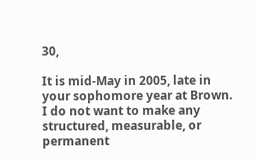30,

It is mid-May in 2005, late in your sophomore year at Brown. I do not want to make any structured, measurable, or permanent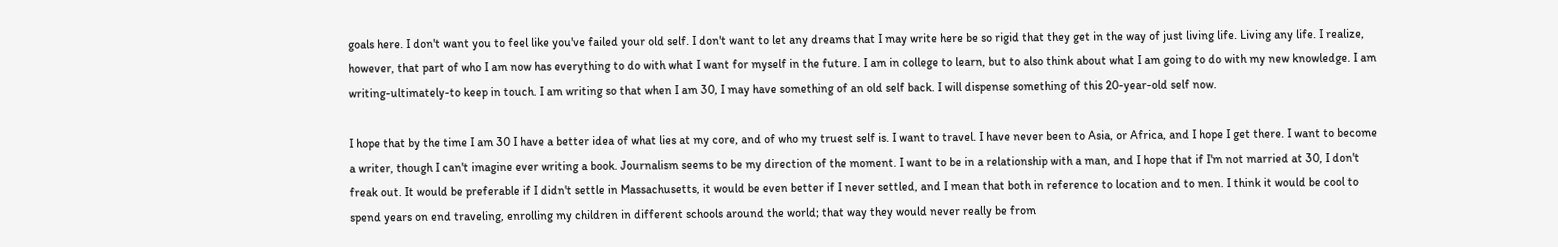goals here. I don't want you to feel like you've failed your old self. I don't want to let any dreams that I may write here be so rigid that they get in the way of just living life. Living any life. I realize, however, that part of who I am now has everything to do with what I want for myself in the future. I am in college to learn, but to also think about what I am going to do with my new knowledge. I am writing-ultimately-to keep in touch. I am writing so that when I am 30, I may have something of an old self back. I will dispense something of this 20-year-old self now.

I hope that by the time I am 30 I have a better idea of what lies at my core, and of who my truest self is. I want to travel. I have never been to Asia, or Africa, and I hope I get there. I want to become a writer, though I can't imagine ever writing a book. Journalism seems to be my direction of the moment. I want to be in a relationship with a man, and I hope that if I'm not married at 30, I don't freak out. It would be preferable if I didn't settle in Massachusetts, it would be even better if I never settled, and I mean that both in reference to location and to men. I think it would be cool to spend years on end traveling, enrolling my children in different schools around the world; that way they would never really be from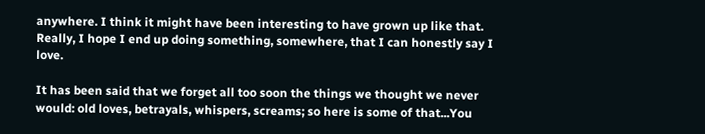anywhere. I think it might have been interesting to have grown up like that. Really, I hope I end up doing something, somewhere, that I can honestly say I love.

It has been said that we forget all too soon the things we thought we never would: old loves, betrayals, whispers, screams; so here is some of that...You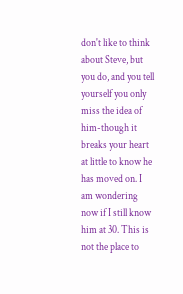don't like to think about Steve, but you do, and you tell yourself you only miss the idea of him-though it breaks your heart at little to know he has moved on. I am wondering now if I still know him at 30. This is not the place to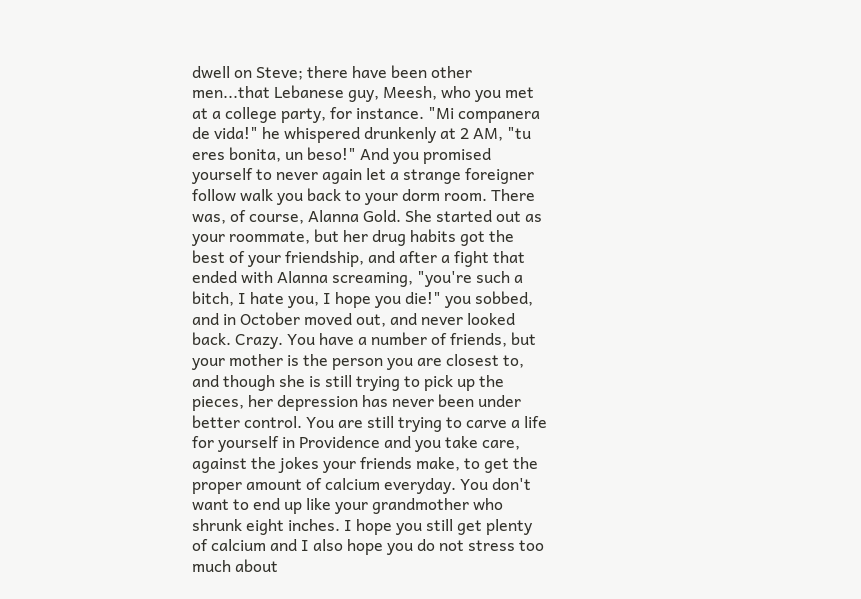dwell on Steve; there have been other men...that Lebanese guy, Meesh, who you met at a college party, for instance. "Mi companera de vida!" he whispered drunkenly at 2 AM, "tu eres bonita, un beso!" And you promised yourself to never again let a strange foreigner follow walk you back to your dorm room. There was, of course, Alanna Gold. She started out as your roommate, but her drug habits got the best of your friendship, and after a fight that ended with Alanna screaming, "you're such a bitch, I hate you, I hope you die!" you sobbed, and in October moved out, and never looked back. Crazy. You have a number of friends, but your mother is the person you are closest to, and though she is still trying to pick up the pieces, her depression has never been under better control. You are still trying to carve a life for yourself in Providence and you take care, against the jokes your friends make, to get the proper amount of calcium everyday. You don't want to end up like your grandmother who shrunk eight inches. I hope you still get plenty of calcium and I also hope you do not stress too much about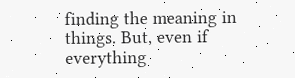finding the meaning in things. But, even if everything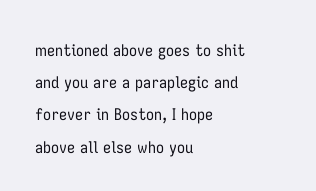mentioned above goes to shit and you are a paraplegic and forever in Boston, I hope above all else who you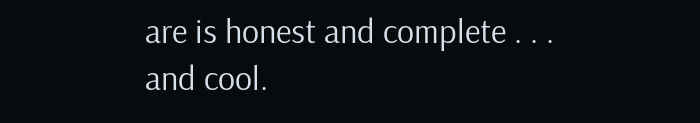are is honest and complete . . . and cool.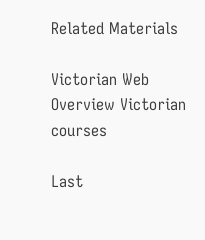Related Materials

Victorian Web Overview Victorian courses

Last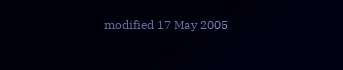modified 17 May 2005